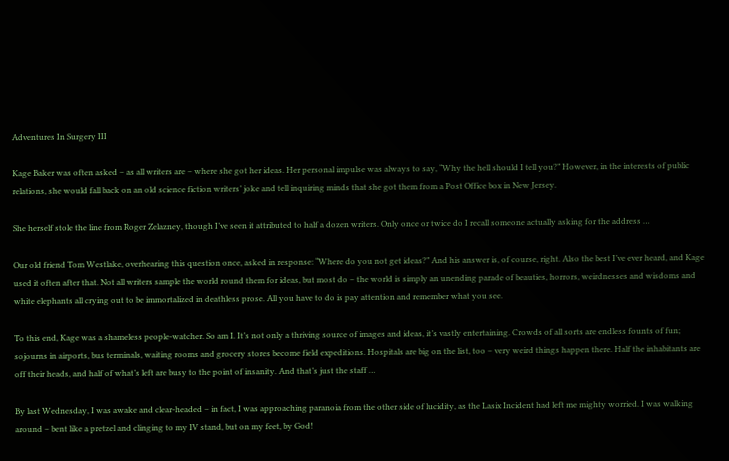Adventures In Surgery III

Kage Baker was often asked – as all writers are – where she got her ideas. Her personal impulse was always to say, “Why the hell should I tell you?” However, in the interests of public relations, she would fall back on an old science fiction writers’ joke and tell inquiring minds that she got them from a Post Office box in New Jersey.

She herself stole the line from Roger Zelazney, though I’ve seen it attributed to half a dozen writers. Only once or twice do I recall someone actually asking for the address …

Our old friend Tom Westlake, overhearing this question once, asked in response: “Where do you not get ideas?” And his answer is, of course, right. Also the best I’ve ever heard, and Kage used it often after that. Not all writers sample the world round them for ideas, but most do – the world is simply an unending parade of beauties, horrors, weirdnesses and wisdoms and white elephants all crying out to be immortalized in deathless prose. All you have to do is pay attention and remember what you see.

To this end, Kage was a shameless people-watcher. So am I. It’s not only a thriving source of images and ideas, it’s vastly entertaining. Crowds of all sorts are endless founts of fun; sojourns in airports, bus terminals, waiting rooms and grocery stores become field expeditions. Hospitals are big on the list, too – very weird things happen there. Half the inhabitants are off their heads, and half of what’s left are busy to the point of insanity. And that’s just the staff …

By last Wednesday, I was awake and clear-headed – in fact, I was approaching paranoia from the other side of lucidity, as the Lasix Incident had left me mighty worried. I was walking around – bent like a pretzel and clinging to my IV stand, but on my feet, by God!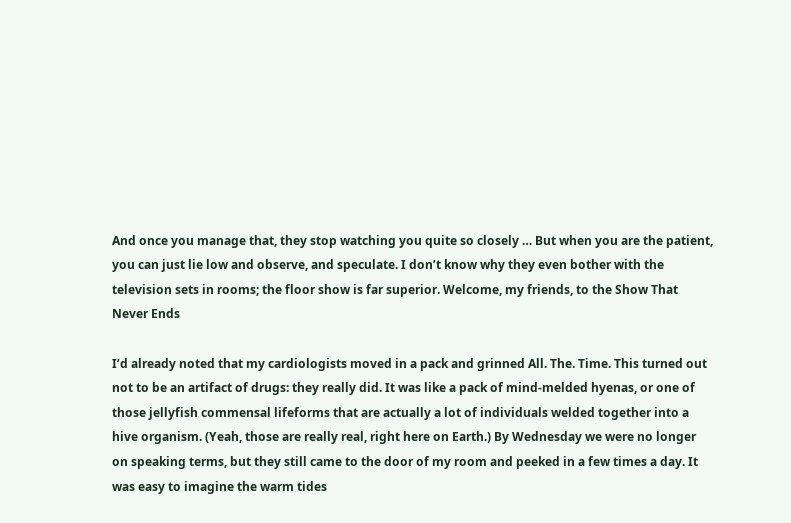And once you manage that, they stop watching you quite so closely … But when you are the patient, you can just lie low and observe, and speculate. I don’t know why they even bother with the television sets in rooms; the floor show is far superior. Welcome, my friends, to the Show That Never Ends

I’d already noted that my cardiologists moved in a pack and grinned All. The. Time. This turned out not to be an artifact of drugs: they really did. It was like a pack of mind-melded hyenas, or one of those jellyfish commensal lifeforms that are actually a lot of individuals welded together into a hive organism. (Yeah, those are really real, right here on Earth.) By Wednesday we were no longer on speaking terms, but they still came to the door of my room and peeked in a few times a day. It was easy to imagine the warm tides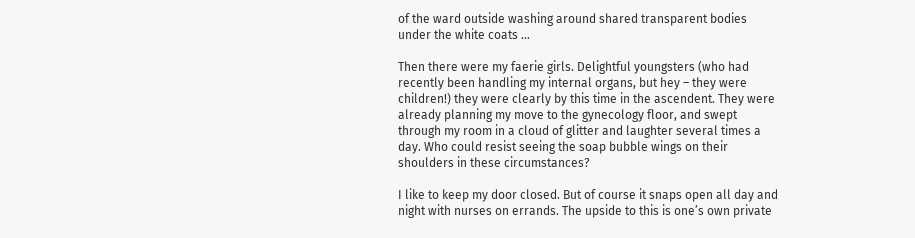of the ward outside washing around shared transparent bodies under the white coats …

Then there were my faerie girls. Delightful youngsters (who had recently been handling my internal organs, but hey – they were children!) they were clearly by this time in the ascendent. They were already planning my move to the gynecology floor, and swept through my room in a cloud of glitter and laughter several times a day. Who could resist seeing the soap bubble wings on their shoulders in these circumstances?

I like to keep my door closed. But of course it snaps open all day and night with nurses on errands. The upside to this is one’s own private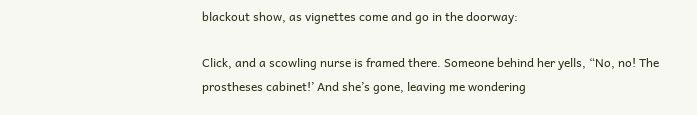blackout show, as vignettes come and go in the doorway:

Click, and a scowling nurse is framed there. Someone behind her yells, “No, no! The prostheses cabinet!’ And she’s gone, leaving me wondering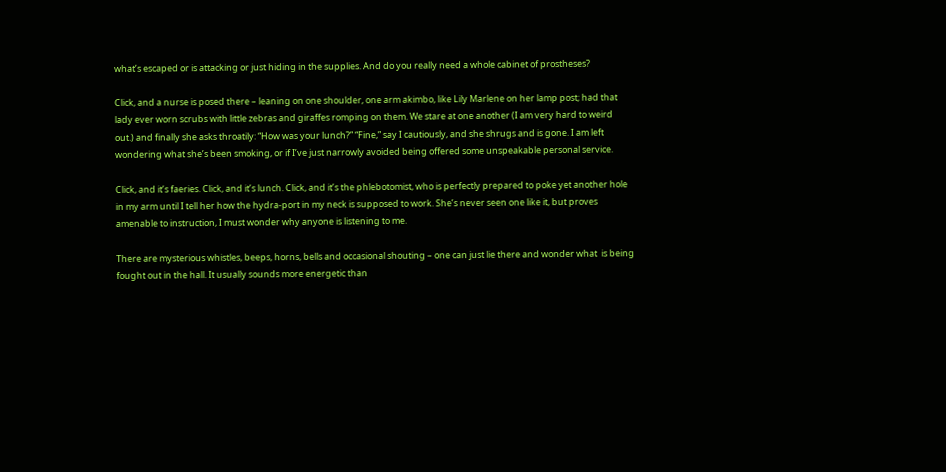what’s escaped or is attacking or just hiding in the supplies. And do you really need a whole cabinet of prostheses?

Click, and a nurse is posed there – leaning on one shoulder, one arm akimbo, like Lily Marlene on her lamp post; had that lady ever worn scrubs with little zebras and giraffes romping on them. We stare at one another (I am very hard to weird out.) and finally she asks throatily: “How was your lunch?” “Fine,” say I cautiously, and she shrugs and is gone. I am left wondering what she’s been smoking, or if I’ve just narrowly avoided being offered some unspeakable personal service.

Click, and it’s faeries. Click, and it’s lunch. Click, and it’s the phlebotomist, who is perfectly prepared to poke yet another hole in my arm until I tell her how the hydra-port in my neck is supposed to work. She’s never seen one like it, but proves amenable to instruction, I must wonder why anyone is listening to me.

There are mysterious whistles, beeps, horns, bells and occasional shouting – one can just lie there and wonder what  is being fought out in the hall. It usually sounds more energetic than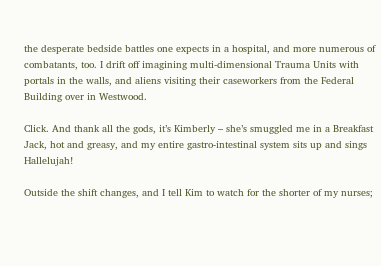the desperate bedside battles one expects in a hospital, and more numerous of combatants, too. I drift off imagining multi-dimensional Trauma Units with portals in the walls, and aliens visiting their caseworkers from the Federal Building over in Westwood.

Click. And thank all the gods, it’s Kimberly – she’s smuggled me in a Breakfast Jack, hot and greasy, and my entire gastro-intestinal system sits up and sings Hallelujah!

Outside the shift changes, and I tell Kim to watch for the shorter of my nurses;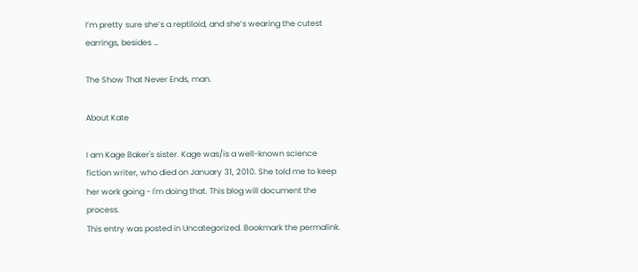I’m pretty sure she’s a reptiloid, and she’s wearing the cutest earrings, besides …

The Show That Never Ends, man.

About Kate

I am Kage Baker's sister. Kage was/is a well-known science fiction writer, who died on January 31, 2010. She told me to keep her work going - I'm doing that. This blog will document the process.
This entry was posted in Uncategorized. Bookmark the permalink.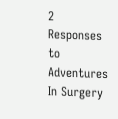2 Responses to Adventures In Surgery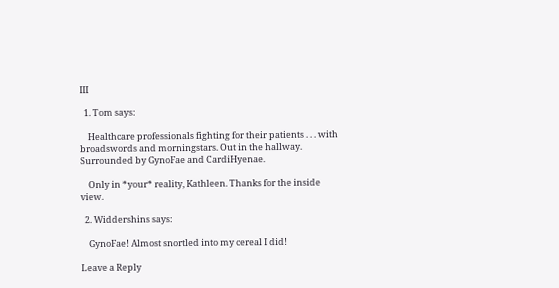III

  1. Tom says:

    Healthcare professionals fighting for their patients . . . with broadswords and morningstars. Out in the hallway. Surrounded by GynoFae and CardiHyenae.

    Only in *your* reality, Kathleen. Thanks for the inside view.

  2. Widdershins says:

    GynoFae! Almost snortled into my cereal I did!

Leave a Reply